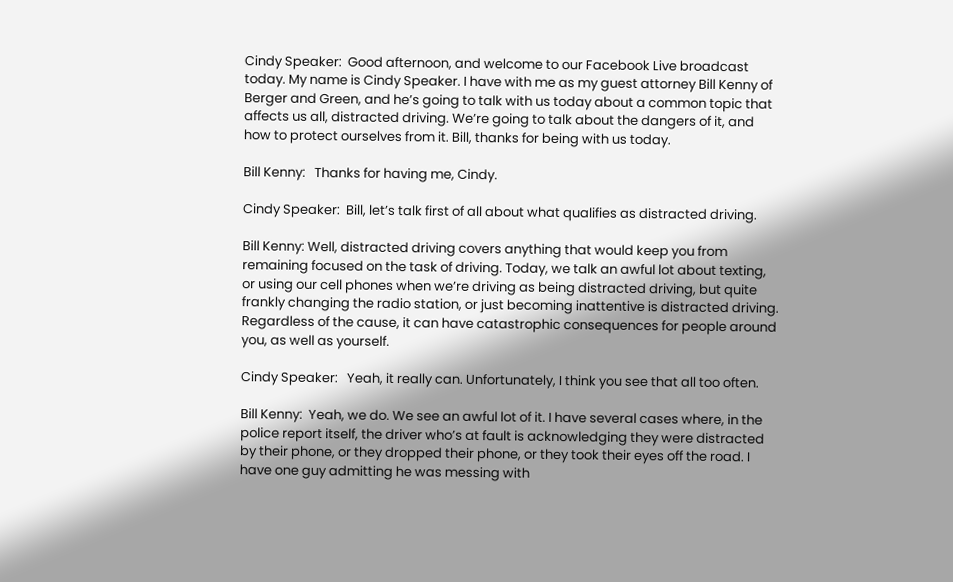Cindy Speaker:  Good afternoon, and welcome to our Facebook Live broadcast today. My name is Cindy Speaker. I have with me as my guest attorney Bill Kenny of Berger and Green, and he’s going to talk with us today about a common topic that affects us all, distracted driving. We’re going to talk about the dangers of it, and how to protect ourselves from it. Bill, thanks for being with us today.

Bill Kenny:   Thanks for having me, Cindy.

Cindy Speaker:  Bill, let’s talk first of all about what qualifies as distracted driving.

Bill Kenny: Well, distracted driving covers anything that would keep you from remaining focused on the task of driving. Today, we talk an awful lot about texting, or using our cell phones when we’re driving as being distracted driving, but quite frankly changing the radio station, or just becoming inattentive is distracted driving. Regardless of the cause, it can have catastrophic consequences for people around you, as well as yourself.

Cindy Speaker:   Yeah, it really can. Unfortunately, I think you see that all too often.

Bill Kenny:  Yeah, we do. We see an awful lot of it. I have several cases where, in the police report itself, the driver who’s at fault is acknowledging they were distracted by their phone, or they dropped their phone, or they took their eyes off the road. I have one guy admitting he was messing with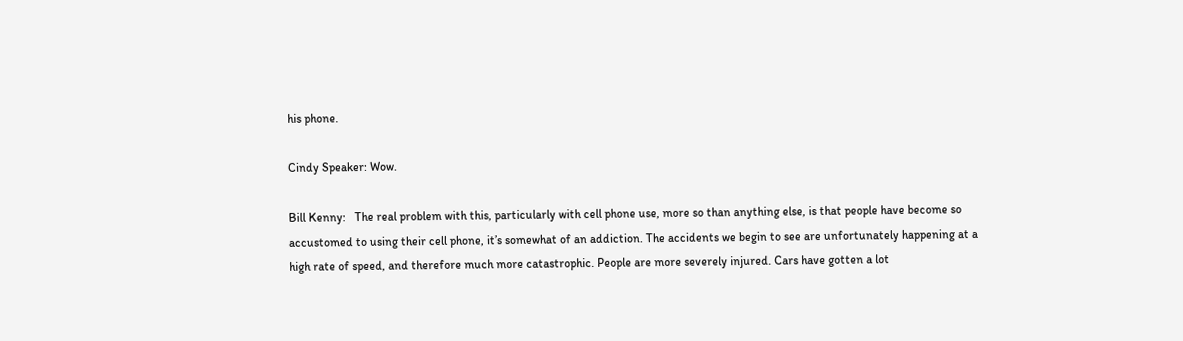his phone.

Cindy Speaker: Wow.

Bill Kenny:   The real problem with this, particularly with cell phone use, more so than anything else, is that people have become so accustomed to using their cell phone, it’s somewhat of an addiction. The accidents we begin to see are unfortunately happening at a high rate of speed, and therefore much more catastrophic. People are more severely injured. Cars have gotten a lot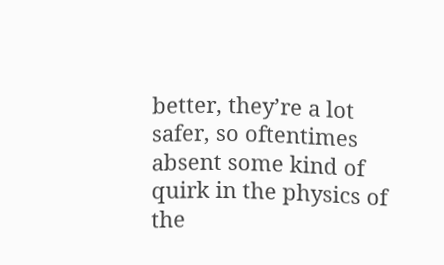better, they’re a lot safer, so oftentimes absent some kind of quirk in the physics of the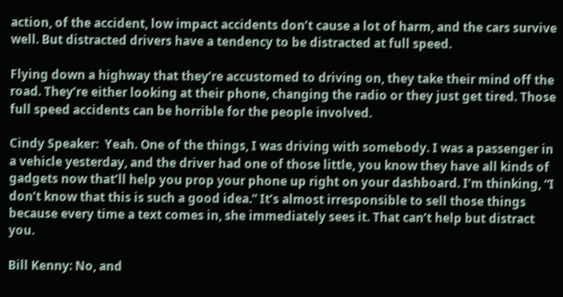action, of the accident, low impact accidents don’t cause a lot of harm, and the cars survive well. But distracted drivers have a tendency to be distracted at full speed.

Flying down a highway that they’re accustomed to driving on, they take their mind off the road. They’re either looking at their phone, changing the radio or they just get tired. Those full speed accidents can be horrible for the people involved.

Cindy Speaker:  Yeah. One of the things, I was driving with somebody. I was a passenger in a vehicle yesterday, and the driver had one of those little, you know they have all kinds of gadgets now that’ll help you prop your phone up right on your dashboard. I’m thinking, “I don’t know that this is such a good idea.” It’s almost irresponsible to sell those things because every time a text comes in, she immediately sees it. That can’t help but distract you.

Bill Kenny: No, and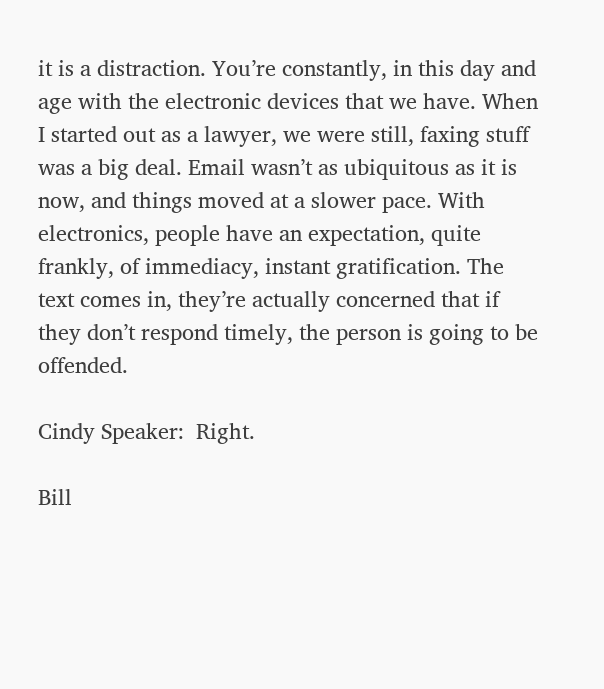it is a distraction. You’re constantly, in this day and age with the electronic devices that we have. When I started out as a lawyer, we were still, faxing stuff was a big deal. Email wasn’t as ubiquitous as it is now, and things moved at a slower pace. With electronics, people have an expectation, quite frankly, of immediacy, instant gratification. The text comes in, they’re actually concerned that if they don’t respond timely, the person is going to be offended.

Cindy Speaker:  Right.

Bill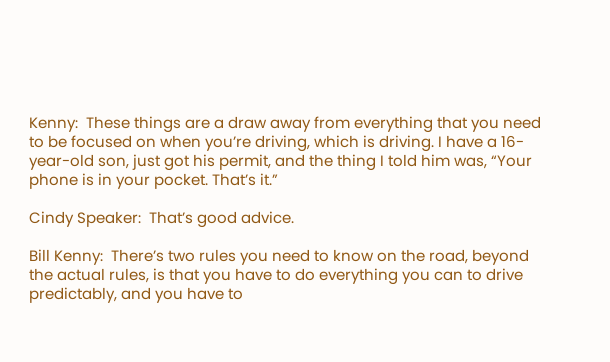Kenny:  These things are a draw away from everything that you need to be focused on when you’re driving, which is driving. I have a 16-year-old son, just got his permit, and the thing I told him was, “Your phone is in your pocket. That’s it.”

Cindy Speaker:  That’s good advice.

Bill Kenny:  There’s two rules you need to know on the road, beyond the actual rules, is that you have to do everything you can to drive predictably, and you have to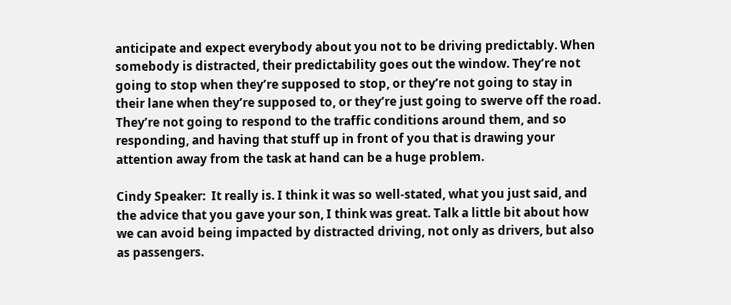anticipate and expect everybody about you not to be driving predictably. When somebody is distracted, their predictability goes out the window. They’re not going to stop when they’re supposed to stop, or they’re not going to stay in their lane when they’re supposed to, or they’re just going to swerve off the road. They’re not going to respond to the traffic conditions around them, and so responding, and having that stuff up in front of you that is drawing your attention away from the task at hand can be a huge problem.

Cindy Speaker:  It really is. I think it was so well-stated, what you just said, and the advice that you gave your son, I think was great. Talk a little bit about how we can avoid being impacted by distracted driving, not only as drivers, but also as passengers.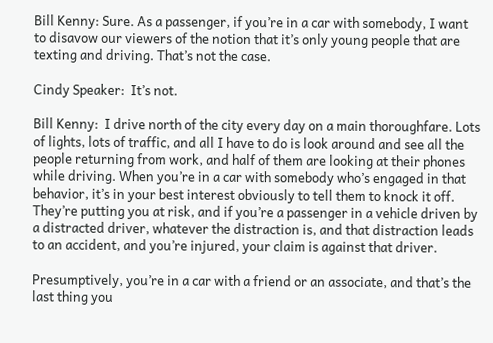Bill Kenny: Sure. As a passenger, if you’re in a car with somebody, I want to disavow our viewers of the notion that it’s only young people that are texting and driving. That’s not the case.

Cindy Speaker:  It’s not.

Bill Kenny:  I drive north of the city every day on a main thoroughfare. Lots of lights, lots of traffic, and all I have to do is look around and see all the people returning from work, and half of them are looking at their phones while driving. When you’re in a car with somebody who’s engaged in that behavior, it’s in your best interest obviously to tell them to knock it off. They’re putting you at risk, and if you’re a passenger in a vehicle driven by a distracted driver, whatever the distraction is, and that distraction leads to an accident, and you’re injured, your claim is against that driver.

Presumptively, you’re in a car with a friend or an associate, and that’s the last thing you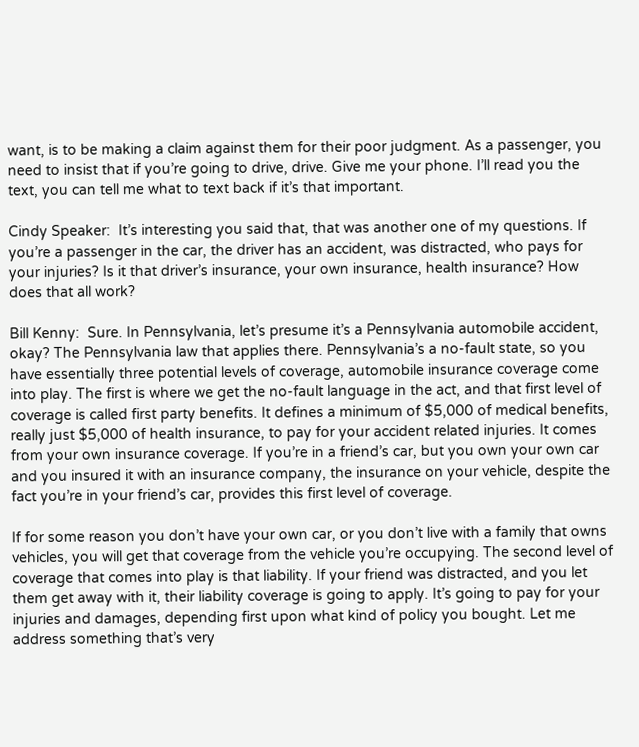want, is to be making a claim against them for their poor judgment. As a passenger, you need to insist that if you’re going to drive, drive. Give me your phone. I’ll read you the text, you can tell me what to text back if it’s that important.

Cindy Speaker:  It’s interesting you said that, that was another one of my questions. If you’re a passenger in the car, the driver has an accident, was distracted, who pays for your injuries? Is it that driver’s insurance, your own insurance, health insurance? How does that all work?

Bill Kenny:  Sure. In Pennsylvania, let’s presume it’s a Pennsylvania automobile accident, okay? The Pennsylvania law that applies there. Pennsylvania’s a no-fault state, so you have essentially three potential levels of coverage, automobile insurance coverage come into play. The first is where we get the no-fault language in the act, and that first level of coverage is called first party benefits. It defines a minimum of $5,000 of medical benefits, really just $5,000 of health insurance, to pay for your accident related injuries. It comes from your own insurance coverage. If you’re in a friend’s car, but you own your own car and you insured it with an insurance company, the insurance on your vehicle, despite the fact you’re in your friend’s car, provides this first level of coverage.

If for some reason you don’t have your own car, or you don’t live with a family that owns vehicles, you will get that coverage from the vehicle you’re occupying. The second level of coverage that comes into play is that liability. If your friend was distracted, and you let them get away with it, their liability coverage is going to apply. It’s going to pay for your injuries and damages, depending first upon what kind of policy you bought. Let me address something that’s very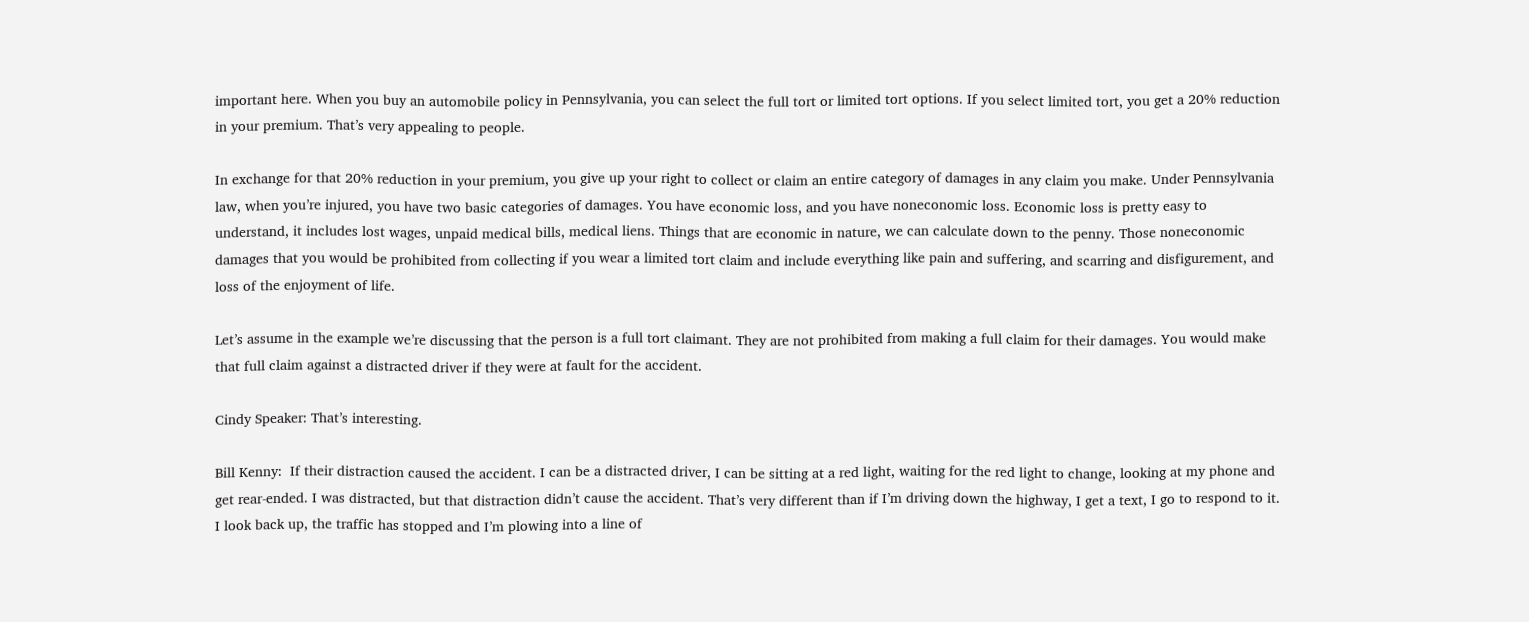important here. When you buy an automobile policy in Pennsylvania, you can select the full tort or limited tort options. If you select limited tort, you get a 20% reduction in your premium. That’s very appealing to people.

In exchange for that 20% reduction in your premium, you give up your right to collect or claim an entire category of damages in any claim you make. Under Pennsylvania law, when you’re injured, you have two basic categories of damages. You have economic loss, and you have noneconomic loss. Economic loss is pretty easy to understand, it includes lost wages, unpaid medical bills, medical liens. Things that are economic in nature, we can calculate down to the penny. Those noneconomic damages that you would be prohibited from collecting if you wear a limited tort claim and include everything like pain and suffering, and scarring and disfigurement, and loss of the enjoyment of life.

Let’s assume in the example we’re discussing that the person is a full tort claimant. They are not prohibited from making a full claim for their damages. You would make that full claim against a distracted driver if they were at fault for the accident.

Cindy Speaker: That’s interesting.

Bill Kenny:  If their distraction caused the accident. I can be a distracted driver, I can be sitting at a red light, waiting for the red light to change, looking at my phone and get rear-ended. I was distracted, but that distraction didn’t cause the accident. That’s very different than if I’m driving down the highway, I get a text, I go to respond to it. I look back up, the traffic has stopped and I’m plowing into a line of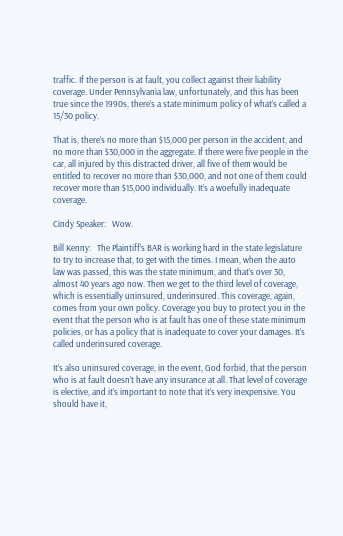traffic. If the person is at fault, you collect against their liability coverage. Under Pennsylvania law, unfortunately, and this has been true since the 1990s, there’s a state minimum policy of what’s called a 15/30 policy.

That is, there’s no more than $15,000 per person in the accident, and no more than $30,000 in the aggregate. If there were five people in the car, all injured by this distracted driver, all five of them would be entitled to recover no more than $30,000, and not one of them could recover more than $15,000 individually. It’s a woefully inadequate coverage.

Cindy Speaker:   Wow.

Bill Kenny:   The Plaintiff’s BAR is working hard in the state legislature to try to increase that, to get with the times. I mean, when the auto law was passed, this was the state minimum, and that’s over 30, almost 40 years ago now. Then we get to the third level of coverage, which is essentially uninsured, underinsured. This coverage, again, comes from your own policy. Coverage you buy to protect you in the event that the person who is at fault has one of these state minimum policies, or has a policy that is inadequate to cover your damages. It’s called underinsured coverage.

It’s also uninsured coverage, in the event, God forbid, that the person who is at fault doesn’t have any insurance at all. That level of coverage is elective, and it’s important to note that it’s very inexpensive. You should have it,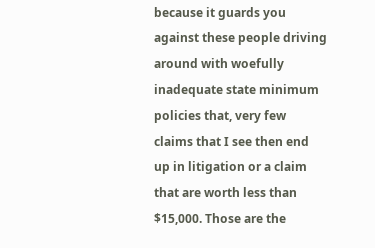because it guards you against these people driving around with woefully inadequate state minimum policies that, very few claims that I see then end up in litigation or a claim that are worth less than $15,000. Those are the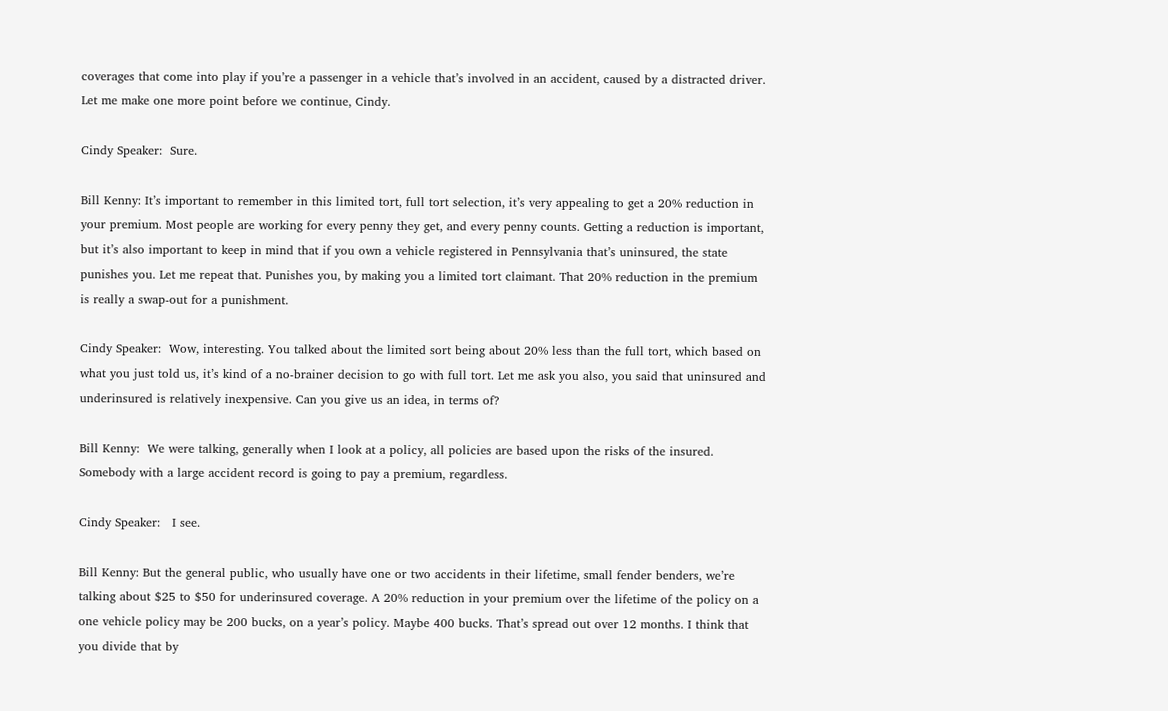coverages that come into play if you’re a passenger in a vehicle that’s involved in an accident, caused by a distracted driver. Let me make one more point before we continue, Cindy.

Cindy Speaker:  Sure.

Bill Kenny: It’s important to remember in this limited tort, full tort selection, it’s very appealing to get a 20% reduction in your premium. Most people are working for every penny they get, and every penny counts. Getting a reduction is important, but it’s also important to keep in mind that if you own a vehicle registered in Pennsylvania that’s uninsured, the state punishes you. Let me repeat that. Punishes you, by making you a limited tort claimant. That 20% reduction in the premium is really a swap-out for a punishment.

Cindy Speaker:  Wow, interesting. You talked about the limited sort being about 20% less than the full tort, which based on what you just told us, it’s kind of a no-brainer decision to go with full tort. Let me ask you also, you said that uninsured and underinsured is relatively inexpensive. Can you give us an idea, in terms of?

Bill Kenny:  We were talking, generally when I look at a policy, all policies are based upon the risks of the insured. Somebody with a large accident record is going to pay a premium, regardless.

Cindy Speaker:   I see.

Bill Kenny: But the general public, who usually have one or two accidents in their lifetime, small fender benders, we’re talking about $25 to $50 for underinsured coverage. A 20% reduction in your premium over the lifetime of the policy on a one vehicle policy may be 200 bucks, on a year’s policy. Maybe 400 bucks. That’s spread out over 12 months. I think that you divide that by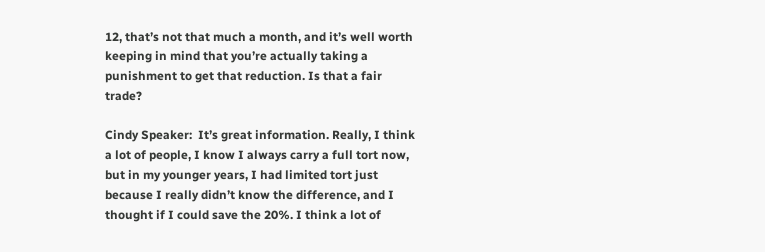12, that’s not that much a month, and it’s well worth keeping in mind that you’re actually taking a punishment to get that reduction. Is that a fair trade?

Cindy Speaker:  It’s great information. Really, I think a lot of people, I know I always carry a full tort now, but in my younger years, I had limited tort just because I really didn’t know the difference, and I thought if I could save the 20%. I think a lot of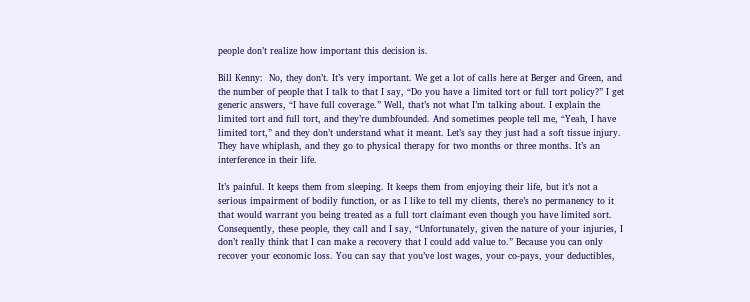people don’t realize how important this decision is.

Bill Kenny:  No, they don’t. It’s very important. We get a lot of calls here at Berger and Green, and the number of people that I talk to that I say, “Do you have a limited tort or full tort policy?” I get generic answers, “I have full coverage.” Well, that’s not what I’m talking about. I explain the limited tort and full tort, and they’re dumbfounded. And sometimes people tell me, “Yeah, I have limited tort,” and they don’t understand what it meant. Let’s say they just had a soft tissue injury. They have whiplash, and they go to physical therapy for two months or three months. It’s an interference in their life.

It’s painful. It keeps them from sleeping. It keeps them from enjoying their life, but it’s not a serious impairment of bodily function, or as I like to tell my clients, there’s no permanency to it that would warrant you being treated as a full tort claimant even though you have limited sort. Consequently, these people, they call and I say, “Unfortunately, given the nature of your injuries, I don’t really think that I can make a recovery that I could add value to.” Because you can only recover your economic loss. You can say that you’ve lost wages, your co-pays, your deductibles,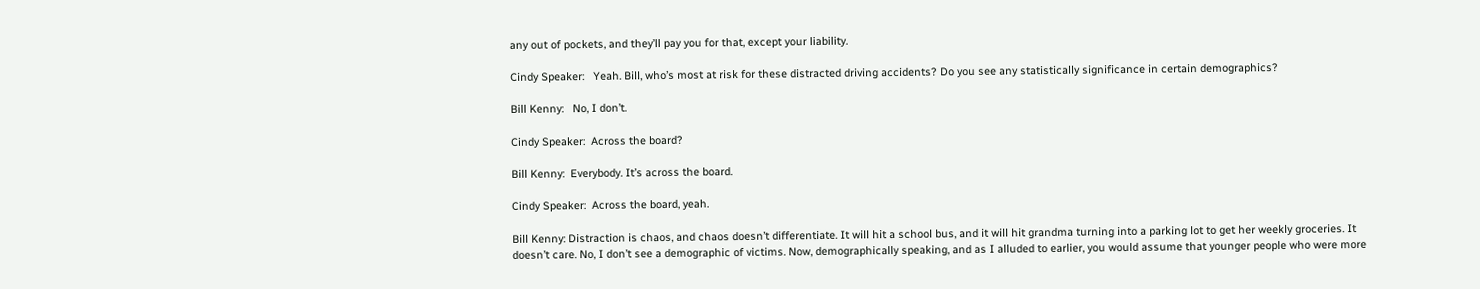any out of pockets, and they’ll pay you for that, except your liability.

Cindy Speaker:   Yeah. Bill, who’s most at risk for these distracted driving accidents? Do you see any statistically significance in certain demographics?

Bill Kenny:   No, I don’t.

Cindy Speaker:  Across the board?

Bill Kenny:  Everybody. It’s across the board.

Cindy Speaker:  Across the board, yeah.

Bill Kenny: Distraction is chaos, and chaos doesn’t differentiate. It will hit a school bus, and it will hit grandma turning into a parking lot to get her weekly groceries. It doesn’t care. No, I don’t see a demographic of victims. Now, demographically speaking, and as I alluded to earlier, you would assume that younger people who were more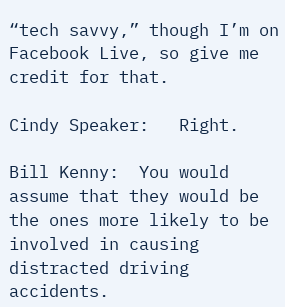“tech savvy,” though I’m on Facebook Live, so give me credit for that.

Cindy Speaker:   Right.

Bill Kenny:  You would assume that they would be the ones more likely to be involved in causing distracted driving accidents.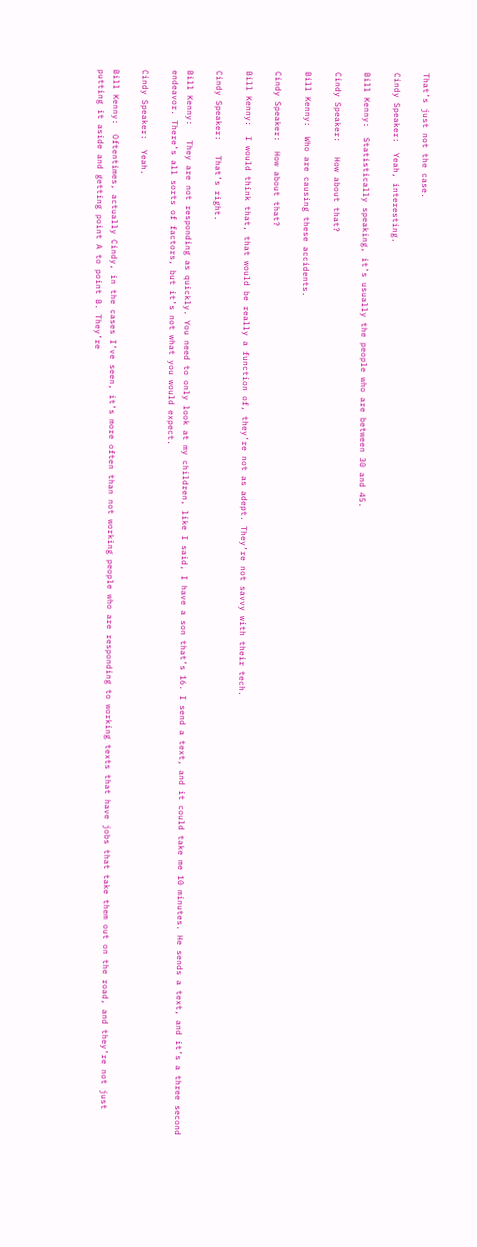That’s just not the case.

Cindy Speaker:  Yeah, interesting.

Bill Kenny:  Statistically speaking, it’s usually the people who are between 30 and 45.

Cindy Speaker:   How about that?

Bill Kenny:  Who are causing these accidents.

Cindy Speaker:  How about that?

Bill Kenny:  I would think that, that would be really a function of, they’re not as adept. They’re not savvy with their tech.

Cindy Speaker:   That’s right.

Bill Kenny:   They are not responding as quickly. You need to only look at my children, like I said, I have a son that’s 16. I send a text, and it could take me 10 minutes. He sends a text, and it’s a three second endeavor. There’s all sorts of factors, but it’s not what you would expect.

Cindy Speaker:  Yeah.

Bill Kenny:  Oftentimes, actually Cindy, in the cases I’ve seen, it’s more often than not working people who are responding to working texts that have jobs that take them out on the road, and they’re not just putting it aside and getting point A to point B. They’re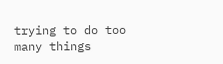trying to do too many things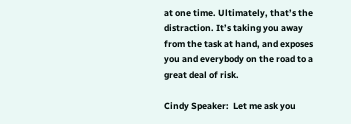at one time. Ultimately, that’s the distraction. It’s taking you away from the task at hand, and exposes you and everybody on the road to a great deal of risk.

Cindy Speaker:  Let me ask you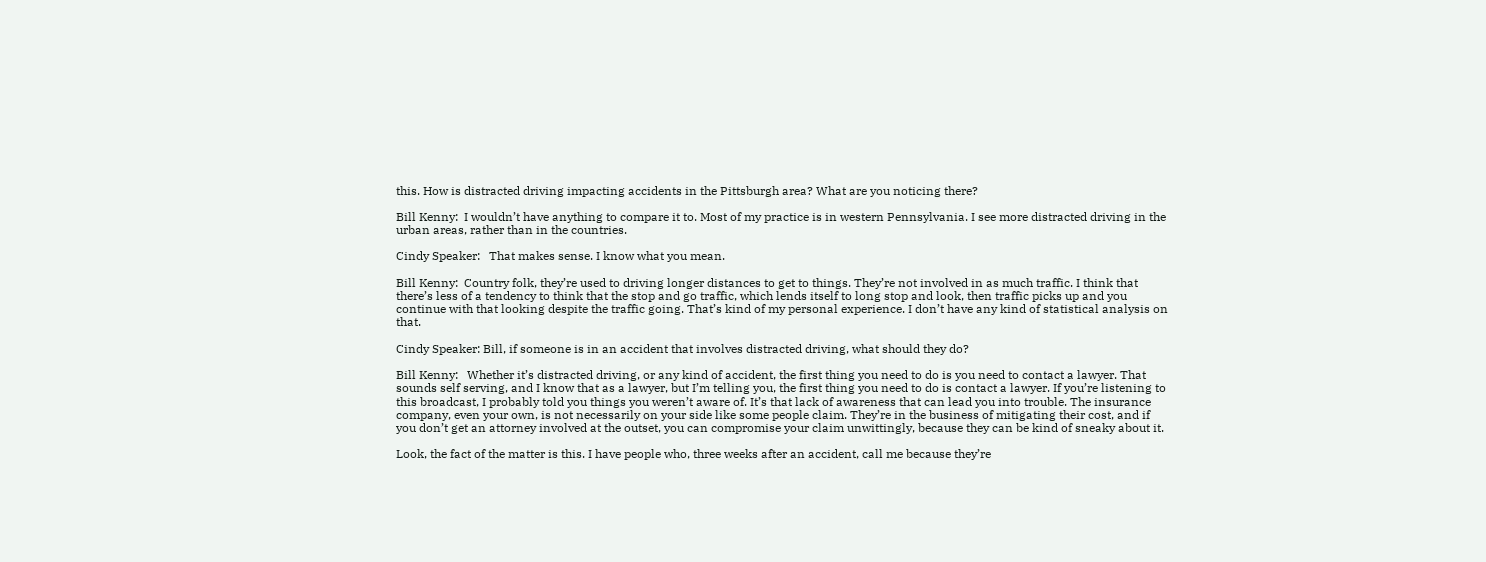this. How is distracted driving impacting accidents in the Pittsburgh area? What are you noticing there?

Bill Kenny:  I wouldn’t have anything to compare it to. Most of my practice is in western Pennsylvania. I see more distracted driving in the urban areas, rather than in the countries.

Cindy Speaker:   That makes sense. I know what you mean.

Bill Kenny:  Country folk, they’re used to driving longer distances to get to things. They’re not involved in as much traffic. I think that there’s less of a tendency to think that the stop and go traffic, which lends itself to long stop and look, then traffic picks up and you continue with that looking despite the traffic going. That’s kind of my personal experience. I don’t have any kind of statistical analysis on that.

Cindy Speaker: Bill, if someone is in an accident that involves distracted driving, what should they do?

Bill Kenny:   Whether it’s distracted driving, or any kind of accident, the first thing you need to do is you need to contact a lawyer. That sounds self serving, and I know that as a lawyer, but I’m telling you, the first thing you need to do is contact a lawyer. If you’re listening to this broadcast, I probably told you things you weren’t aware of. It’s that lack of awareness that can lead you into trouble. The insurance company, even your own, is not necessarily on your side like some people claim. They’re in the business of mitigating their cost, and if you don’t get an attorney involved at the outset, you can compromise your claim unwittingly, because they can be kind of sneaky about it.

Look, the fact of the matter is this. I have people who, three weeks after an accident, call me because they’re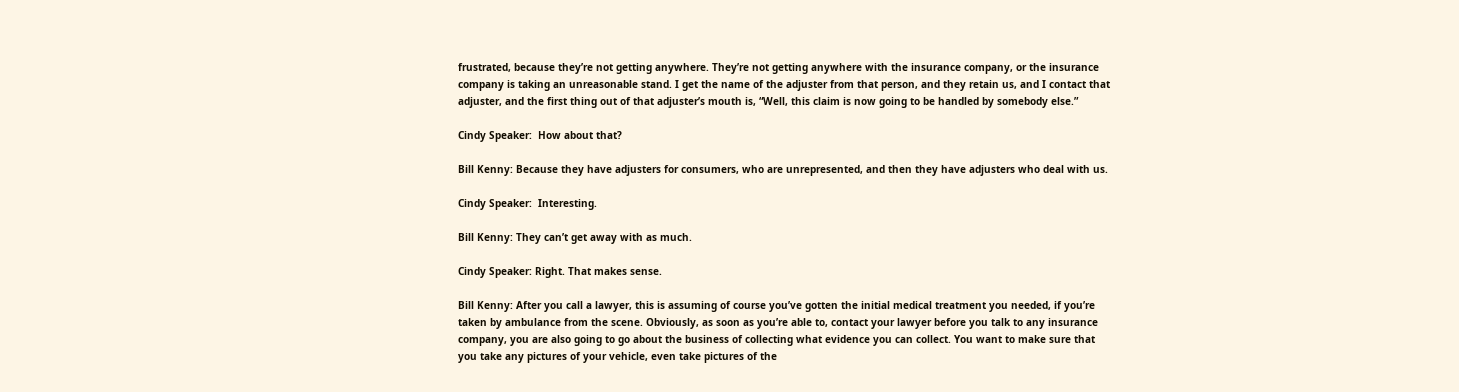frustrated, because they’re not getting anywhere. They’re not getting anywhere with the insurance company, or the insurance company is taking an unreasonable stand. I get the name of the adjuster from that person, and they retain us, and I contact that adjuster, and the first thing out of that adjuster’s mouth is, “Well, this claim is now going to be handled by somebody else.”

Cindy Speaker:  How about that?

Bill Kenny: Because they have adjusters for consumers, who are unrepresented, and then they have adjusters who deal with us.

Cindy Speaker:  Interesting.

Bill Kenny: They can’t get away with as much.

Cindy Speaker: Right. That makes sense.

Bill Kenny: After you call a lawyer, this is assuming of course you’ve gotten the initial medical treatment you needed, if you’re taken by ambulance from the scene. Obviously, as soon as you’re able to, contact your lawyer before you talk to any insurance company, you are also going to go about the business of collecting what evidence you can collect. You want to make sure that you take any pictures of your vehicle, even take pictures of the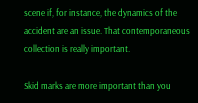scene if, for instance, the dynamics of the accident are an issue. That contemporaneous collection is really important.

Skid marks are more important than you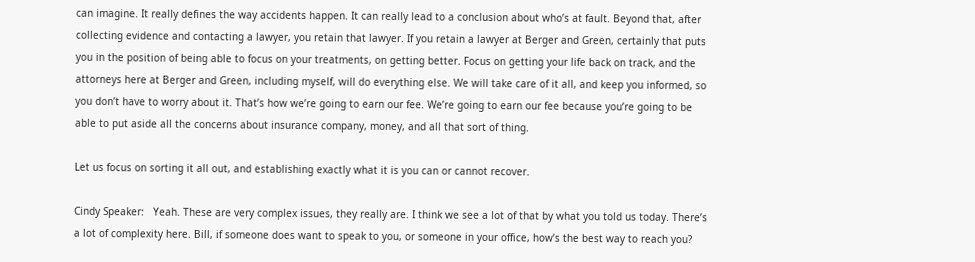can imagine. It really defines the way accidents happen. It can really lead to a conclusion about who’s at fault. Beyond that, after collecting evidence and contacting a lawyer, you retain that lawyer. If you retain a lawyer at Berger and Green, certainly that puts you in the position of being able to focus on your treatments, on getting better. Focus on getting your life back on track, and the attorneys here at Berger and Green, including myself, will do everything else. We will take care of it all, and keep you informed, so you don’t have to worry about it. That’s how we’re going to earn our fee. We’re going to earn our fee because you’re going to be able to put aside all the concerns about insurance company, money, and all that sort of thing.

Let us focus on sorting it all out, and establishing exactly what it is you can or cannot recover.

Cindy Speaker:   Yeah. These are very complex issues, they really are. I think we see a lot of that by what you told us today. There’s a lot of complexity here. Bill, if someone does want to speak to you, or someone in your office, how’s the best way to reach you?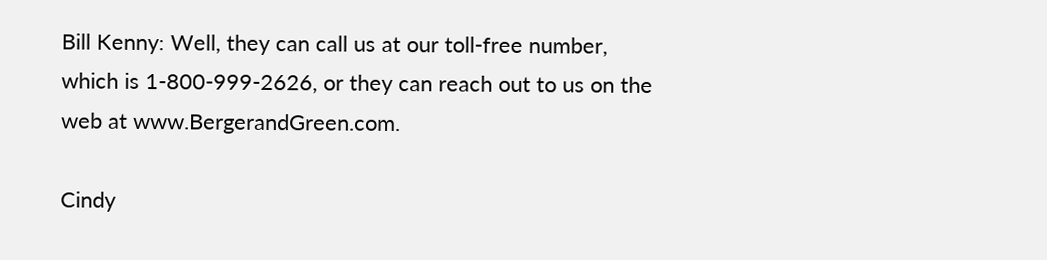Bill Kenny: Well, they can call us at our toll-free number, which is 1-800-999-2626, or they can reach out to us on the web at www.BergerandGreen.com.

Cindy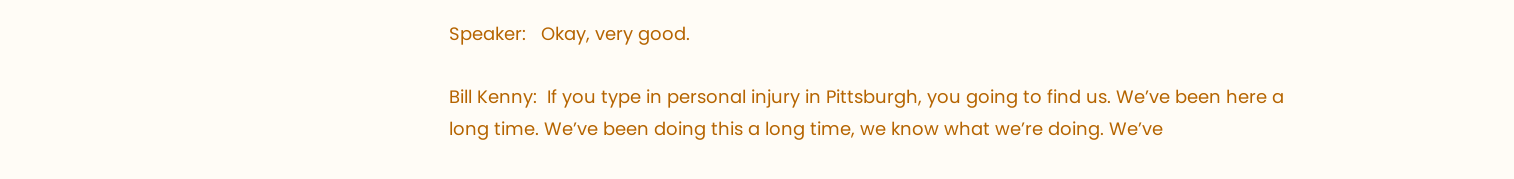Speaker:   Okay, very good.

Bill Kenny:  If you type in personal injury in Pittsburgh, you going to find us. We’ve been here a long time. We’ve been doing this a long time, we know what we’re doing. We’ve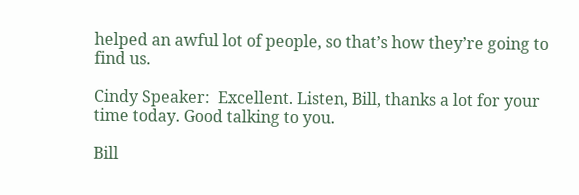helped an awful lot of people, so that’s how they’re going to find us.

Cindy Speaker:  Excellent. Listen, Bill, thanks a lot for your time today. Good talking to you.

Bill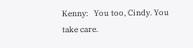Kenny:   You too, Cindy. You take care.